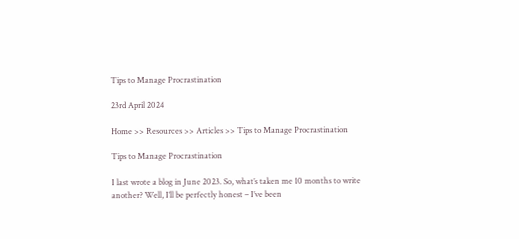Tips to Manage Procrastination

23rd April 2024

Home >> Resources >> Articles >> Tips to Manage Procrastination

Tips to Manage Procrastination

I last wrote a blog in June 2023. So, what’s taken me 10 months to write another? Well, I’ll be perfectly honest – I’ve been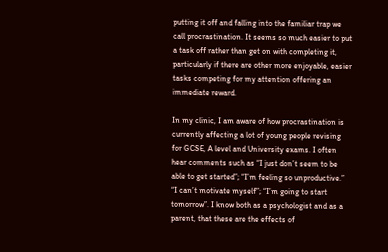putting it off and falling into the familiar trap we call procrastination. It seems so much easier to put a task off rather than get on with completing it, particularly if there are other more enjoyable, easier tasks competing for my attention offering an immediate reward.

In my clinic, I am aware of how procrastination is currently affecting a lot of young people revising for GCSE, A level and University exams. I often hear comments such as “I just don’t seem to be able to get started”; “I’m feeling so unproductive.” “I can’t motivate myself”; “I’m going to start tomorrow”. I know both as a psychologist and as a parent, that these are the effects of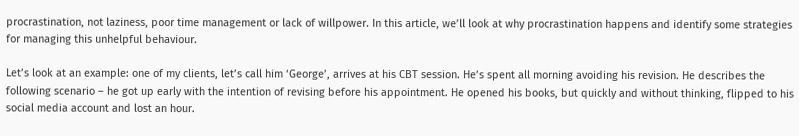procrastination, not laziness, poor time management or lack of willpower. In this article, we’ll look at why procrastination happens and identify some strategies for managing this unhelpful behaviour.

Let’s look at an example: one of my clients, let’s call him ‘George’, arrives at his CBT session. He’s spent all morning avoiding his revision. He describes the following scenario – he got up early with the intention of revising before his appointment. He opened his books, but quickly and without thinking, flipped to his social media account and lost an hour.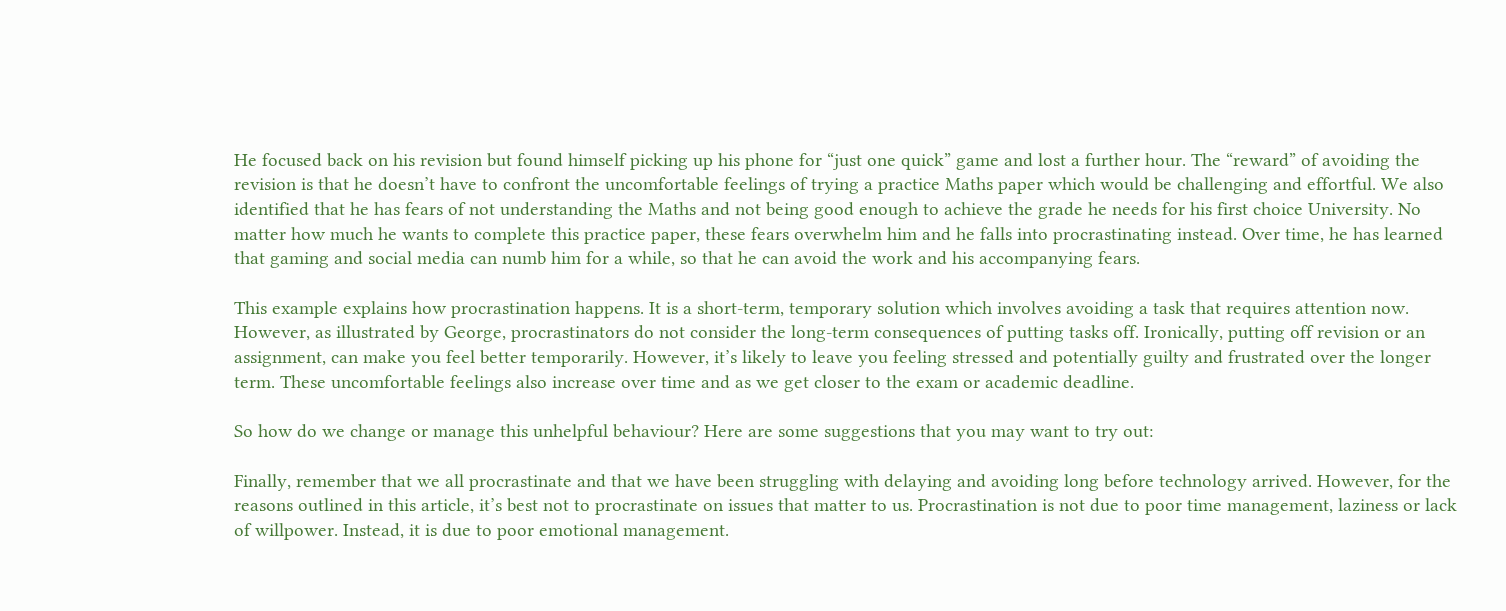He focused back on his revision but found himself picking up his phone for “just one quick” game and lost a further hour. The “reward” of avoiding the revision is that he doesn’t have to confront the uncomfortable feelings of trying a practice Maths paper which would be challenging and effortful. We also identified that he has fears of not understanding the Maths and not being good enough to achieve the grade he needs for his first choice University. No matter how much he wants to complete this practice paper, these fears overwhelm him and he falls into procrastinating instead. Over time, he has learned that gaming and social media can numb him for a while, so that he can avoid the work and his accompanying fears.

This example explains how procrastination happens. It is a short-term, temporary solution which involves avoiding a task that requires attention now. However, as illustrated by George, procrastinators do not consider the long-term consequences of putting tasks off. Ironically, putting off revision or an assignment, can make you feel better temporarily. However, it’s likely to leave you feeling stressed and potentially guilty and frustrated over the longer term. These uncomfortable feelings also increase over time and as we get closer to the exam or academic deadline.

So how do we change or manage this unhelpful behaviour? Here are some suggestions that you may want to try out:

Finally, remember that we all procrastinate and that we have been struggling with delaying and avoiding long before technology arrived. However, for the reasons outlined in this article, it’s best not to procrastinate on issues that matter to us. Procrastination is not due to poor time management, laziness or lack of willpower. Instead, it is due to poor emotional management.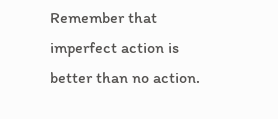Remember that imperfect action is better than no action.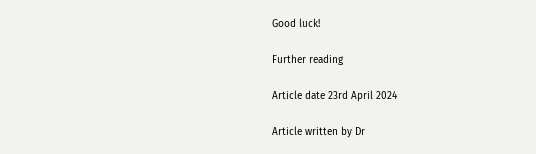Good luck!

Further reading

Article date 23rd April 2024

Article written by Dr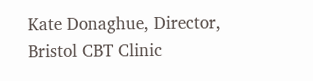Kate Donaghue, Director, Bristol CBT Clinic